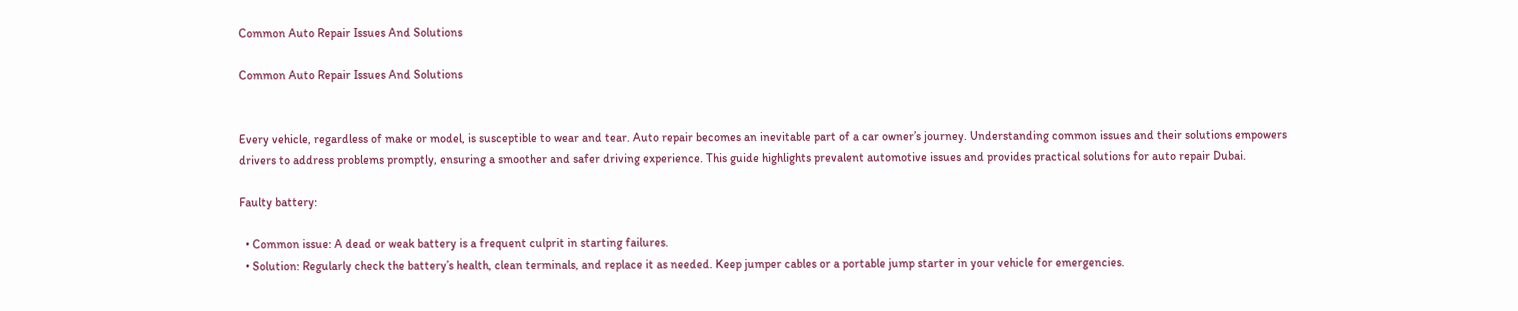Common Auto Repair Issues And Solutions

Common Auto Repair Issues And Solutions


Every vehicle, regardless of make or model, is susceptible to wear and tear. Auto repair becomes an inevitable part of a car owner’s journey. Understanding common issues and their solutions empowers drivers to address problems promptly, ensuring a smoother and safer driving experience. This guide highlights prevalent automotive issues and provides practical solutions for auto repair Dubai.

Faulty battery:

  • Common issue: A dead or weak battery is a frequent culprit in starting failures.
  • Solution: Regularly check the battery’s health, clean terminals, and replace it as needed. Keep jumper cables or a portable jump starter in your vehicle for emergencies.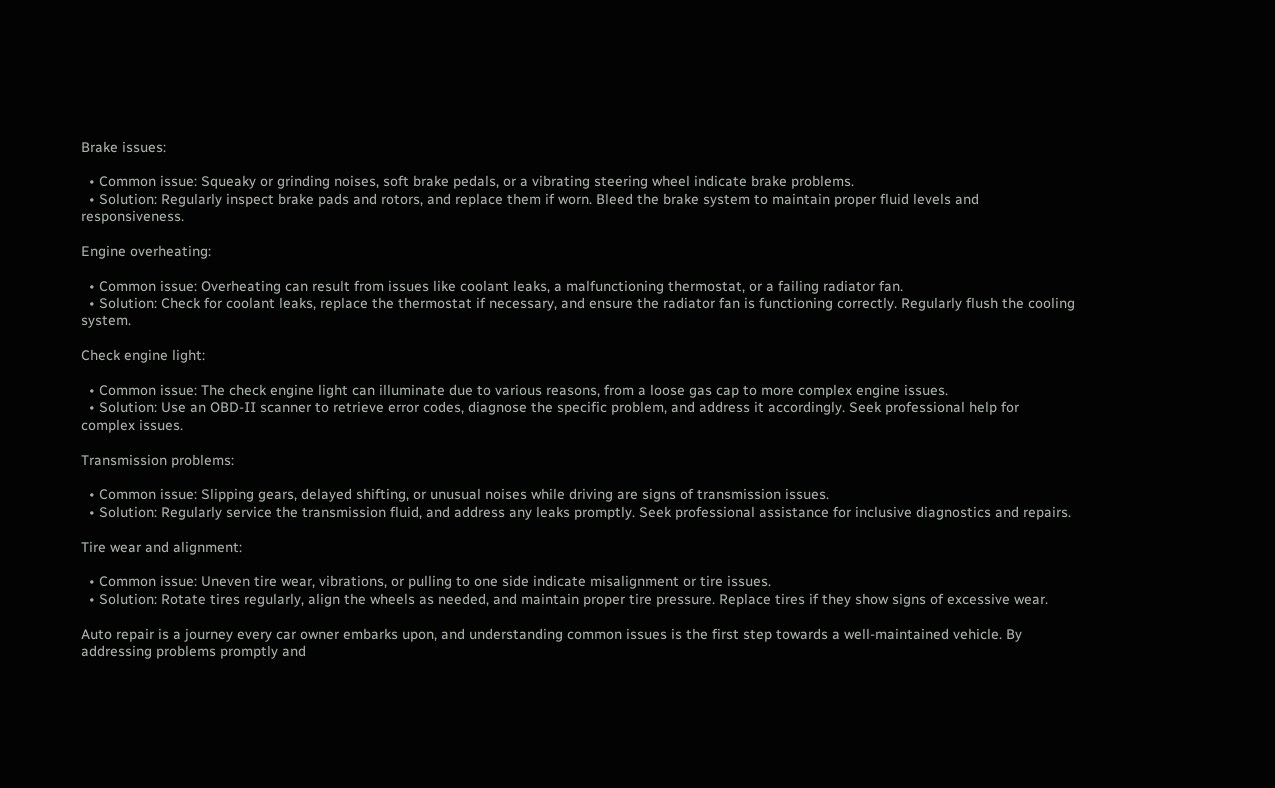Brake issues:

  • Common issue: Squeaky or grinding noises, soft brake pedals, or a vibrating steering wheel indicate brake problems.
  • Solution: Regularly inspect brake pads and rotors, and replace them if worn. Bleed the brake system to maintain proper fluid levels and responsiveness.

Engine overheating:

  • Common issue: Overheating can result from issues like coolant leaks, a malfunctioning thermostat, or a failing radiator fan.
  • Solution: Check for coolant leaks, replace the thermostat if necessary, and ensure the radiator fan is functioning correctly. Regularly flush the cooling system.

Check engine light:

  • Common issue: The check engine light can illuminate due to various reasons, from a loose gas cap to more complex engine issues.
  • Solution: Use an OBD-II scanner to retrieve error codes, diagnose the specific problem, and address it accordingly. Seek professional help for complex issues.

Transmission problems:

  • Common issue: Slipping gears, delayed shifting, or unusual noises while driving are signs of transmission issues.
  • Solution: Regularly service the transmission fluid, and address any leaks promptly. Seek professional assistance for inclusive diagnostics and repairs.

Tire wear and alignment:

  • Common issue: Uneven tire wear, vibrations, or pulling to one side indicate misalignment or tire issues.
  • Solution: Rotate tires regularly, align the wheels as needed, and maintain proper tire pressure. Replace tires if they show signs of excessive wear.

Auto repair is a journey every car owner embarks upon, and understanding common issues is the first step towards a well-maintained vehicle. By addressing problems promptly and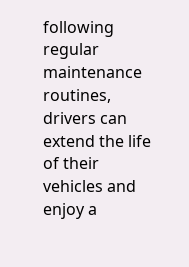following regular maintenance routines, drivers can extend the life of their vehicles and enjoy a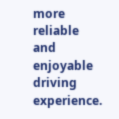more reliable and enjoyable driving experience.